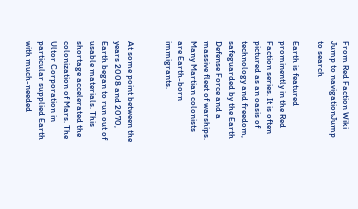From Red Faction Wiki
Jump to navigationJump to search

Earth is featured prominently in the Red Faction series. It is often pictured as an oasis of technology and freedom, safeguarded by the Earth Defense Force and a massive fleet of warships. Many Martian colonists are Earth-born immigrants.


At some point between the years 2008 and 2070, Earth began to run out of usable materials. This shortage accelerated the colonization of Mars. The Ultor Corporation in particular supplied Earth with much-needed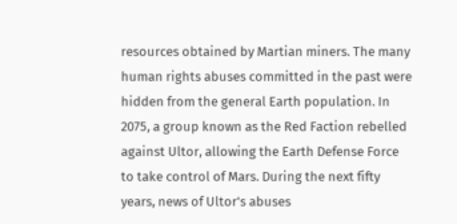resources obtained by Martian miners. The many human rights abuses committed in the past were hidden from the general Earth population. In 2075, a group known as the Red Faction rebelled against Ultor, allowing the Earth Defense Force to take control of Mars. During the next fifty years, news of Ultor's abuses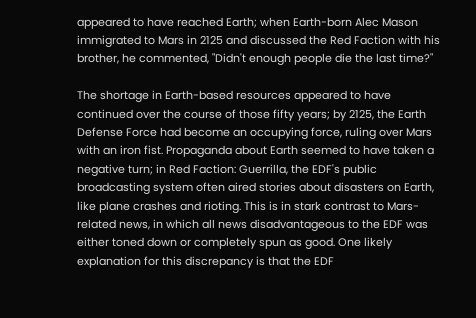appeared to have reached Earth; when Earth-born Alec Mason immigrated to Mars in 2125 and discussed the Red Faction with his brother, he commented, "Didn't enough people die the last time?"

The shortage in Earth-based resources appeared to have continued over the course of those fifty years; by 2125, the Earth Defense Force had become an occupying force, ruling over Mars with an iron fist. Propaganda about Earth seemed to have taken a negative turn; in Red Faction: Guerrilla, the EDF's public broadcasting system often aired stories about disasters on Earth, like plane crashes and rioting. This is in stark contrast to Mars-related news, in which all news disadvantageous to the EDF was either toned down or completely spun as good. One likely explanation for this discrepancy is that the EDF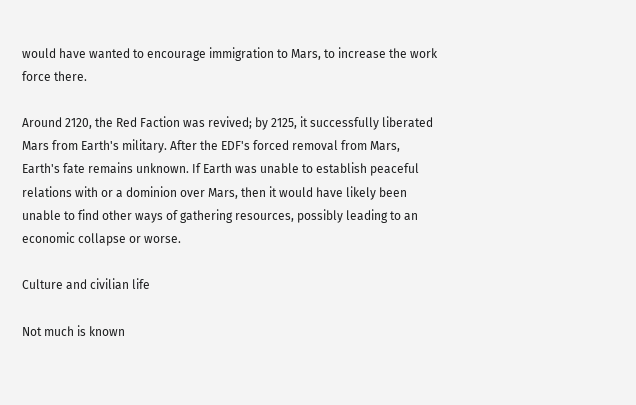would have wanted to encourage immigration to Mars, to increase the work force there.

Around 2120, the Red Faction was revived; by 2125, it successfully liberated Mars from Earth's military. After the EDF's forced removal from Mars, Earth's fate remains unknown. If Earth was unable to establish peaceful relations with or a dominion over Mars, then it would have likely been unable to find other ways of gathering resources, possibly leading to an economic collapse or worse.

Culture and civilian life

Not much is known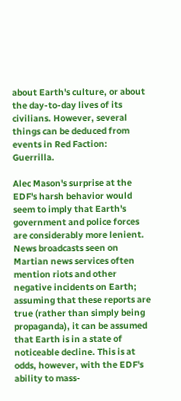about Earth's culture, or about the day-to-day lives of its civilians. However, several things can be deduced from events in Red Faction: Guerrilla.

Alec Mason's surprise at the EDF's harsh behavior would seem to imply that Earth's government and police forces are considerably more lenient. News broadcasts seen on Martian news services often mention riots and other negative incidents on Earth; assuming that these reports are true (rather than simply being propaganda), it can be assumed that Earth is in a state of noticeable decline. This is at odds, however, with the EDF's ability to mass-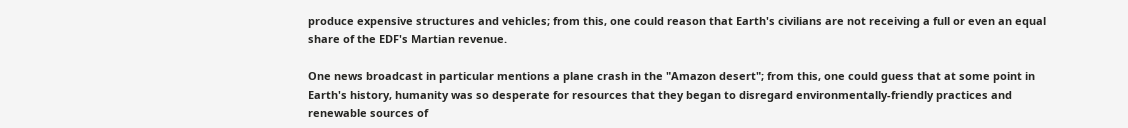produce expensive structures and vehicles; from this, one could reason that Earth's civilians are not receiving a full or even an equal share of the EDF's Martian revenue.

One news broadcast in particular mentions a plane crash in the "Amazon desert"; from this, one could guess that at some point in Earth's history, humanity was so desperate for resources that they began to disregard environmentally-friendly practices and renewable sources of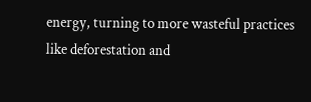energy, turning to more wasteful practices like deforestation and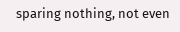sparing nothing, not even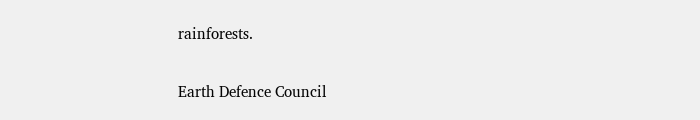rainforests.


Earth Defence Council